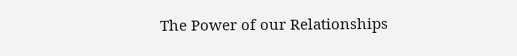The Power of our Relationships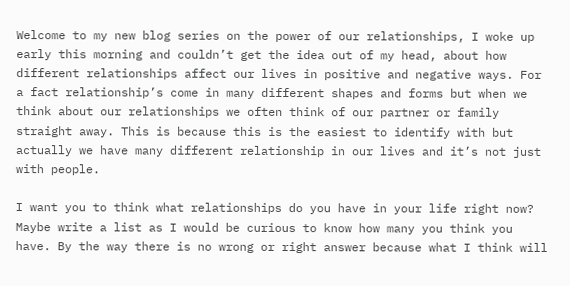Welcome to my new blog series on the power of our relationships, I woke up early this morning and couldn’t get the idea out of my head, about how different relationships affect our lives in positive and negative ways. For a fact relationship’s come in many different shapes and forms but when we think about our relationships we often think of our partner or family straight away. This is because this is the easiest to identify with but actually we have many different relationship in our lives and it’s not just with people.

I want you to think what relationships do you have in your life right now? Maybe write a list as I would be curious to know how many you think you have. By the way there is no wrong or right answer because what I think will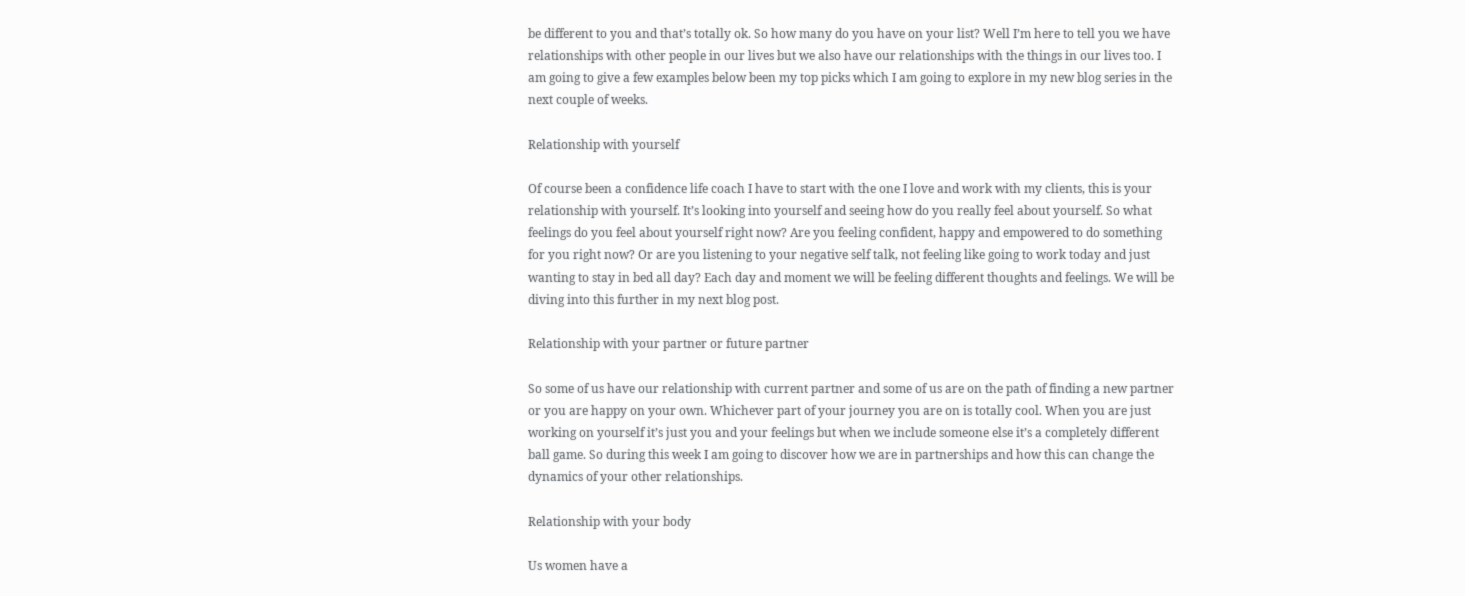be different to you and that’s totally ok. So how many do you have on your list? Well I’m here to tell you we have relationships with other people in our lives but we also have our relationships with the things in our lives too. I am going to give a few examples below been my top picks which I am going to explore in my new blog series in the next couple of weeks.

Relationship with yourself

Of course been a confidence life coach I have to start with the one I love and work with my clients, this is your relationship with yourself. It’s looking into yourself and seeing how do you really feel about yourself. So what feelings do you feel about yourself right now? Are you feeling confident, happy and empowered to do something for you right now? Or are you listening to your negative self talk, not feeling like going to work today and just wanting to stay in bed all day? Each day and moment we will be feeling different thoughts and feelings. We will be diving into this further in my next blog post.

Relationship with your partner or future partner

So some of us have our relationship with current partner and some of us are on the path of finding a new partner or you are happy on your own. Whichever part of your journey you are on is totally cool. When you are just working on yourself it’s just you and your feelings but when we include someone else it’s a completely different ball game. So during this week I am going to discover how we are in partnerships and how this can change the dynamics of your other relationships.

Relationship with your body

Us women have a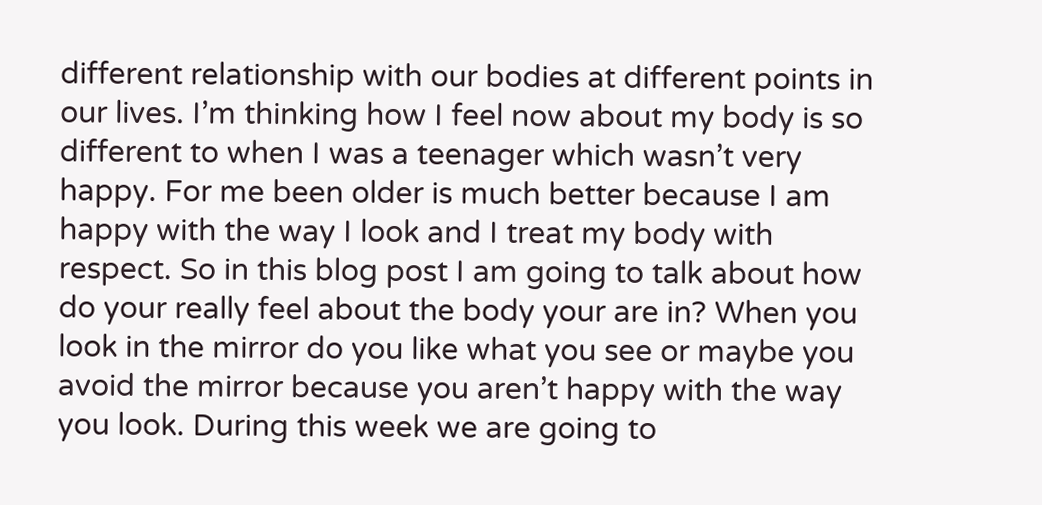different relationship with our bodies at different points in our lives. I’m thinking how I feel now about my body is so different to when I was a teenager which wasn’t very happy. For me been older is much better because I am happy with the way I look and I treat my body with respect. So in this blog post I am going to talk about how do your really feel about the body your are in? When you look in the mirror do you like what you see or maybe you avoid the mirror because you aren’t happy with the way you look. During this week we are going to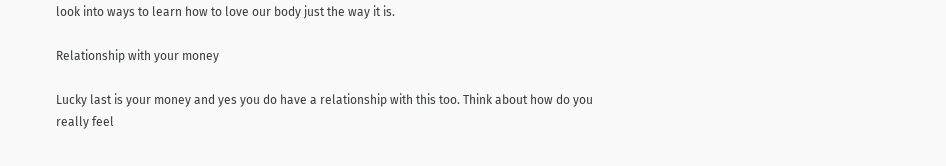look into ways to learn how to love our body just the way it is.

Relationship with your money

Lucky last is your money and yes you do have a relationship with this too. Think about how do you really feel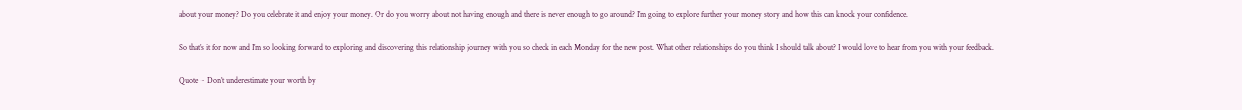about your money? Do you celebrate it and enjoy your money. Or do you worry about not having enough and there is never enough to go around? I’m going to explore further your money story and how this can knock your confidence.

So that’s it for now and I’m so looking forward to exploring and discovering this relationship journey with you so check in each Monday for the new post. What other relationships do you think I should talk about? I would love to hear from you with your feedback.

Quote ~ Don’t underestimate your worth by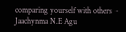comparing yourself with others ~ Jaachynma N.E Agu